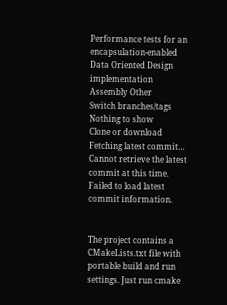Performance tests for an encapsulation-enabled Data Oriented Design implementation
Assembly Other
Switch branches/tags
Nothing to show
Clone or download
Fetching latest commit…
Cannot retrieve the latest commit at this time.
Failed to load latest commit information.


The project contains a CMakeLists.txt file with portable build and run settings. Just run cmake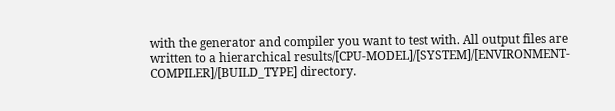with the generator and compiler you want to test with. All output files are written to a hierarchical results/[CPU-MODEL]/[SYSTEM]/[ENVIRONMENT-COMPILER]/[BUILD_TYPE] directory.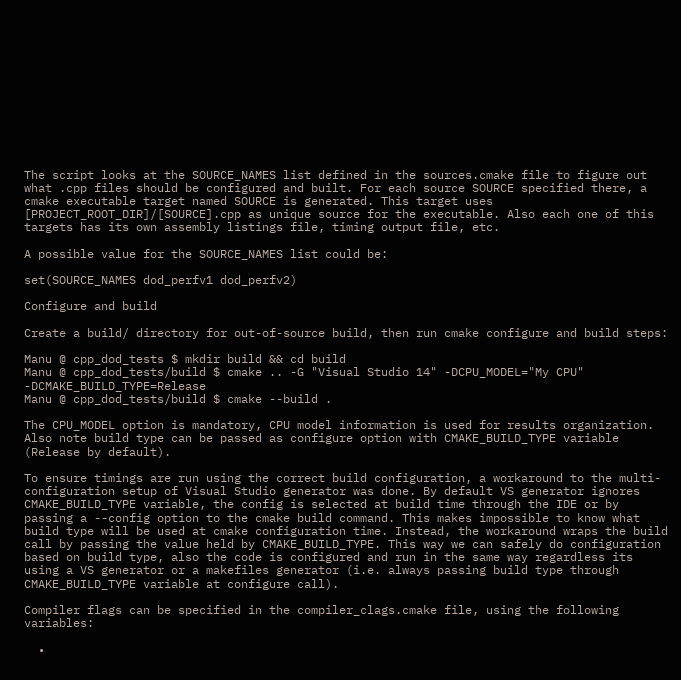The script looks at the SOURCE_NAMES list defined in the sources.cmake file to figure out what .cpp files should be configured and built. For each source SOURCE specified there, a cmake executable target named SOURCE is generated. This target uses [PROJECT_ROOT_DIR]/[SOURCE].cpp as unique source for the executable. Also each one of this targets has its own assembly listings file, timing output file, etc.

A possible value for the SOURCE_NAMES list could be:

set(SOURCE_NAMES dod_perfv1 dod_perfv2)

Configure and build

Create a build/ directory for out-of-source build, then run cmake configure and build steps:

Manu @ cpp_dod_tests $ mkdir build && cd build
Manu @ cpp_dod_tests/build $ cmake .. -G "Visual Studio 14" -DCPU_MODEL="My CPU" -DCMAKE_BUILD_TYPE=Release
Manu @ cpp_dod_tests/build $ cmake --build .

The CPU_MODEL option is mandatory, CPU model information is used for results organization. Also note build type can be passed as configure option with CMAKE_BUILD_TYPE variable (Release by default).

To ensure timings are run using the correct build configuration, a workaround to the multi-configuration setup of Visual Studio generator was done. By default VS generator ignores CMAKE_BUILD_TYPE variable, the config is selected at build time through the IDE or by passing a --config option to the cmake build command. This makes impossible to know what build type will be used at cmake configuration time. Instead, the workaround wraps the build call by passing the value held by CMAKE_BUILD_TYPE. This way we can safely do configuration based on build type, also the code is configured and run in the same way regardless its using a VS generator or a makefiles generator (i.e. always passing build type through CMAKE_BUILD_TYPE variable at configure call).

Compiler flags can be specified in the compiler_clags.cmake file, using the following variables:

  •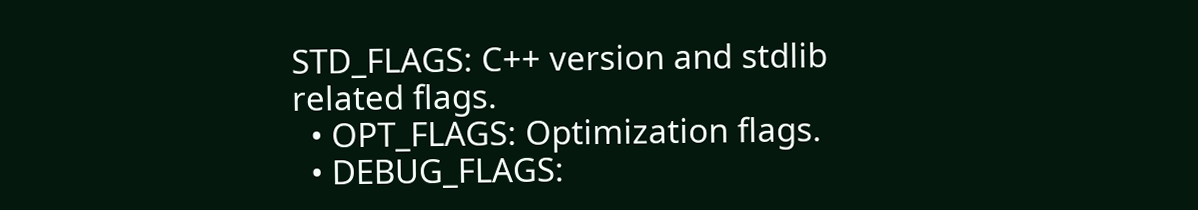STD_FLAGS: C++ version and stdlib related flags.
  • OPT_FLAGS: Optimization flags.
  • DEBUG_FLAGS: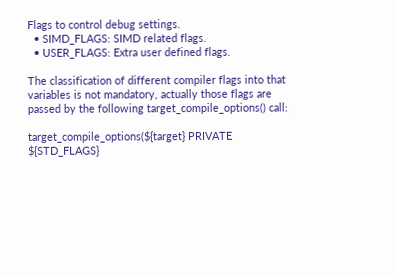Flags to control debug settings.
  • SIMD_FLAGS: SIMD related flags.
  • USER_FLAGS: Extra user defined flags.

The classification of different compiler flags into that variables is not mandatory, actually those flags are passed by the following target_compile_options() call:

target_compile_options(${target} PRIVATE ${STD_FLAGS}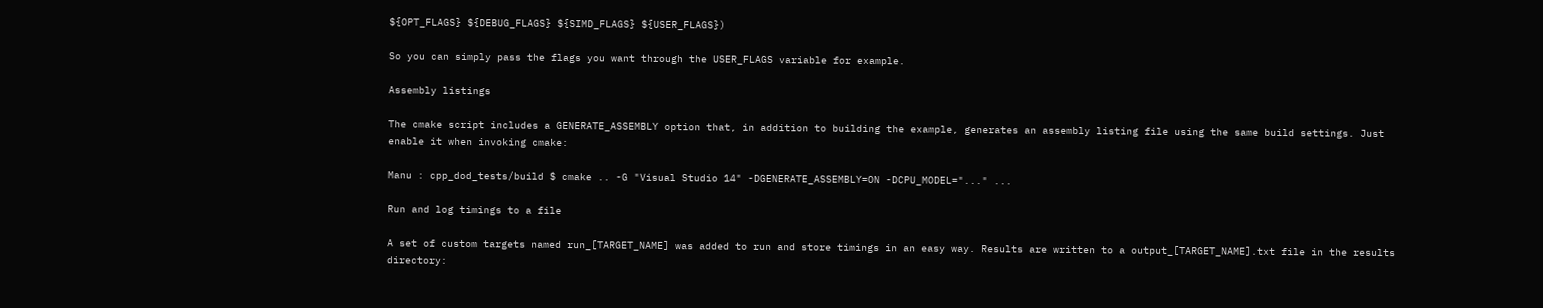${OPT_FLAGS} ${DEBUG_FLAGS} ${SIMD_FLAGS} ${USER_FLAGS})

So you can simply pass the flags you want through the USER_FLAGS variable for example.

Assembly listings

The cmake script includes a GENERATE_ASSEMBLY option that, in addition to building the example, generates an assembly listing file using the same build settings. Just enable it when invoking cmake:

Manu : cpp_dod_tests/build $ cmake .. -G "Visual Studio 14" -DGENERATE_ASSEMBLY=ON -DCPU_MODEL="..." ...

Run and log timings to a file

A set of custom targets named run_[TARGET_NAME] was added to run and store timings in an easy way. Results are written to a output_[TARGET_NAME].txt file in the results directory: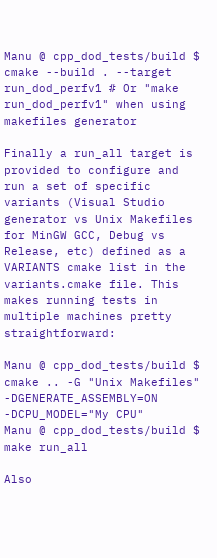Manu @ cpp_dod_tests/build $ cmake --build . --target run_dod_perfv1 # Or "make run_dod_perfv1" when using makefiles generator

Finally a run_all target is provided to configure and run a set of specific variants (Visual Studio generator vs Unix Makefiles for MinGW GCC, Debug vs Release, etc) defined as a VARIANTS cmake list in the variants.cmake file. This makes running tests in multiple machines pretty straightforward:

Manu @ cpp_dod_tests/build $ cmake .. -G "Unix Makefiles" -DGENERATE_ASSEMBLY=ON -DCPU_MODEL="My CPU"
Manu @ cpp_dod_tests/build $ make run_all

Also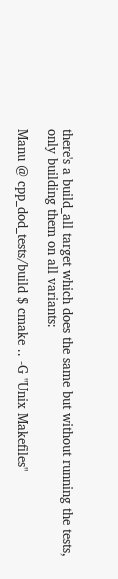there's a build_all target which does the same but without running the tests, only building them on all variants:

Manu @ cpp_dod_tests/build $ cmake .. -G "Unix Makefiles"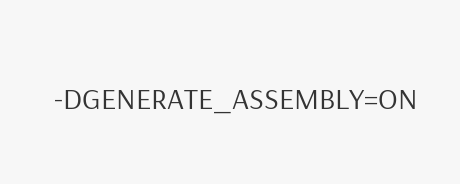-DGENERATE_ASSEMBLY=ON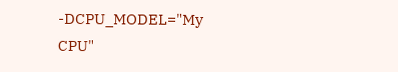-DCPU_MODEL="My CPU"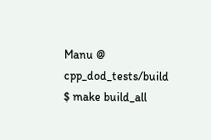Manu @ cpp_dod_tests/build $ make build_all